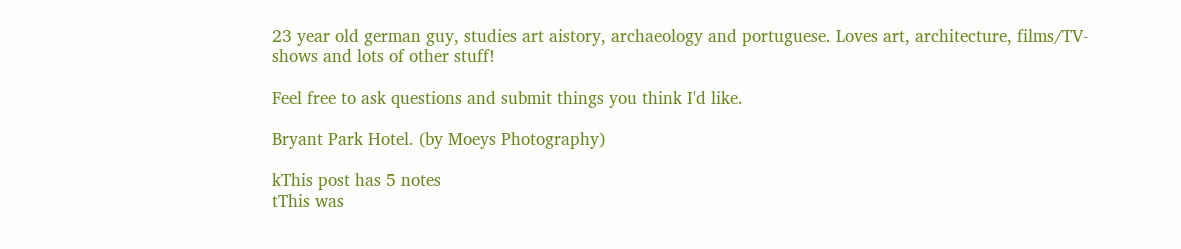23 year old german guy, studies art aistory, archaeology and portuguese. Loves art, architecture, films/TV-shows and lots of other stuff!

Feel free to ask questions and submit things you think I'd like.

Bryant Park Hotel. (by Moeys Photography)

kThis post has 5 notes
tThis was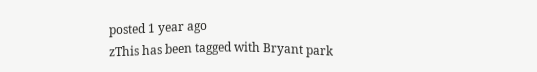posted 1 year ago
zThis has been tagged with Bryant park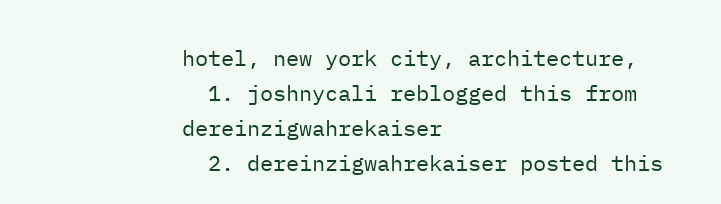hotel, new york city, architecture,
  1. joshnycali reblogged this from dereinzigwahrekaiser
  2. dereinzigwahrekaiser posted this